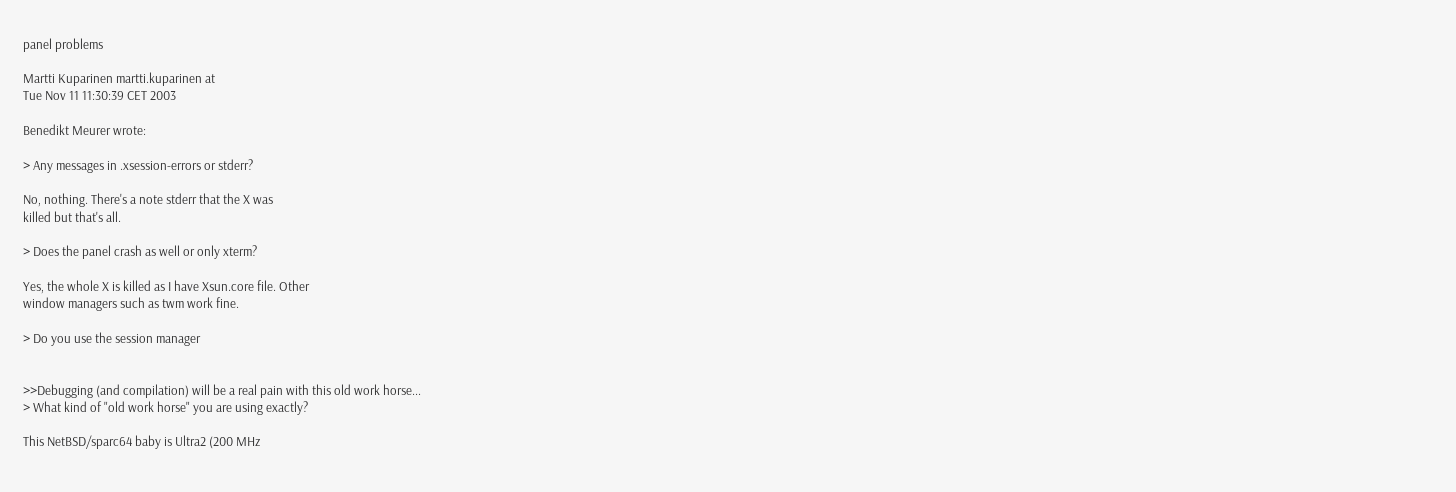panel problems

Martti Kuparinen martti.kuparinen at
Tue Nov 11 11:30:39 CET 2003

Benedikt Meurer wrote:

> Any messages in .xsession-errors or stderr?

No, nothing. There's a note stderr that the X was
killed but that's all.

> Does the panel crash as well or only xterm?

Yes, the whole X is killed as I have Xsun.core file. Other
window managers such as twm work fine.

> Do you use the session manager


>>Debugging (and compilation) will be a real pain with this old work horse...
> What kind of "old work horse" you are using exactly?

This NetBSD/sparc64 baby is Ultra2 (200 MHz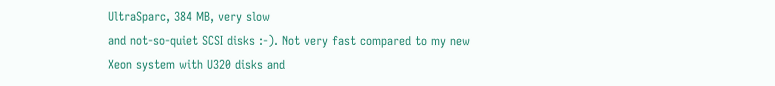UltraSparc, 384 MB, very slow
and not-so-quiet SCSI disks :-). Not very fast compared to my new
Xeon system with U320 disks and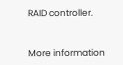RAID controller.


More information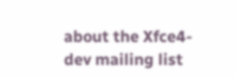about the Xfce4-dev mailing list